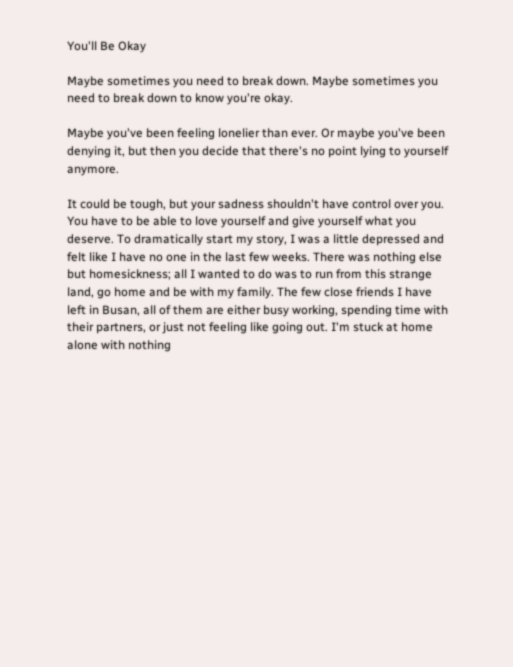You'll Be Okay

Maybe sometimes you need to break down. Maybe sometimes you need to break down to know you're okay.

Maybe you've been feeling lonelier than ever. Or maybe you've been denying it, but then you decide that there's no point lying to yourself anymore.

It could be tough, but your sadness shouldn't have control over you. You have to be able to love yourself and give yourself what you deserve. To dramatically start my story, I was a little depressed and felt like I have no one in the last few weeks. There was nothing else but homesickness; all I wanted to do was to run from this strange land, go home and be with my family. The few close friends I have left in Busan, all of them are either busy working, spending time with their partners, or just not feeling like going out. I'm stuck at home alone with nothing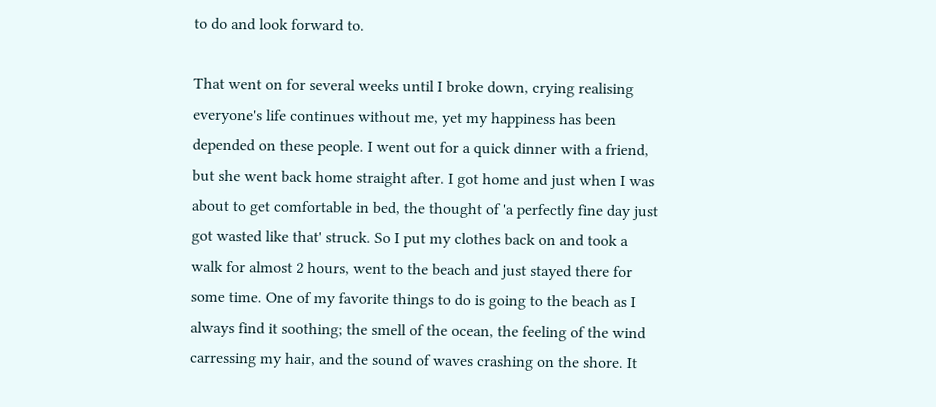to do and look forward to.

That went on for several weeks until I broke down, crying realising everyone's life continues without me, yet my happiness has been depended on these people. I went out for a quick dinner with a friend, but she went back home straight after. I got home and just when I was about to get comfortable in bed, the thought of 'a perfectly fine day just got wasted like that' struck. So I put my clothes back on and took a walk for almost 2 hours, went to the beach and just stayed there for some time. One of my favorite things to do is going to the beach as I always find it soothing; the smell of the ocean, the feeling of the wind carressing my hair, and the sound of waves crashing on the shore. It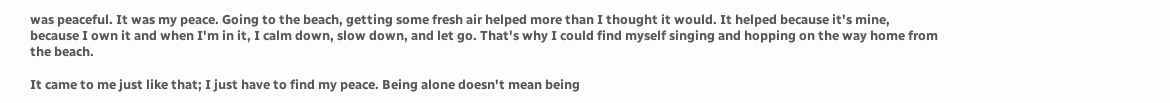was peaceful. It was my peace. Going to the beach, getting some fresh air helped more than I thought it would. It helped because it's mine, because I own it and when I'm in it, I calm down, slow down, and let go. That's why I could find myself singing and hopping on the way home from the beach.

It came to me just like that; I just have to find my peace. Being alone doesn't mean being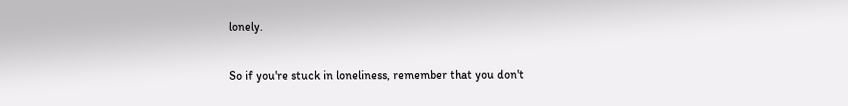lonely.

So if you're stuck in loneliness, remember that you don't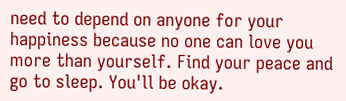need to depend on anyone for your happiness because no one can love you more than yourself. Find your peace and go to sleep. You'll be okay.